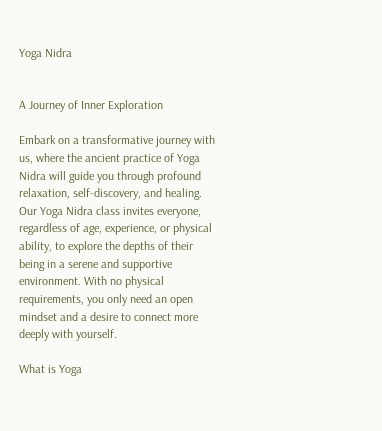Yoga Nidra


A Journey of Inner Exploration

Embark on a transformative journey with us, where the ancient practice of Yoga Nidra will guide you through profound relaxation, self-discovery, and healing. Our Yoga Nidra class invites everyone, regardless of age, experience, or physical ability, to explore the depths of their being in a serene and supportive environment. With no physical requirements, you only need an open mindset and a desire to connect more deeply with yourself.

What is Yoga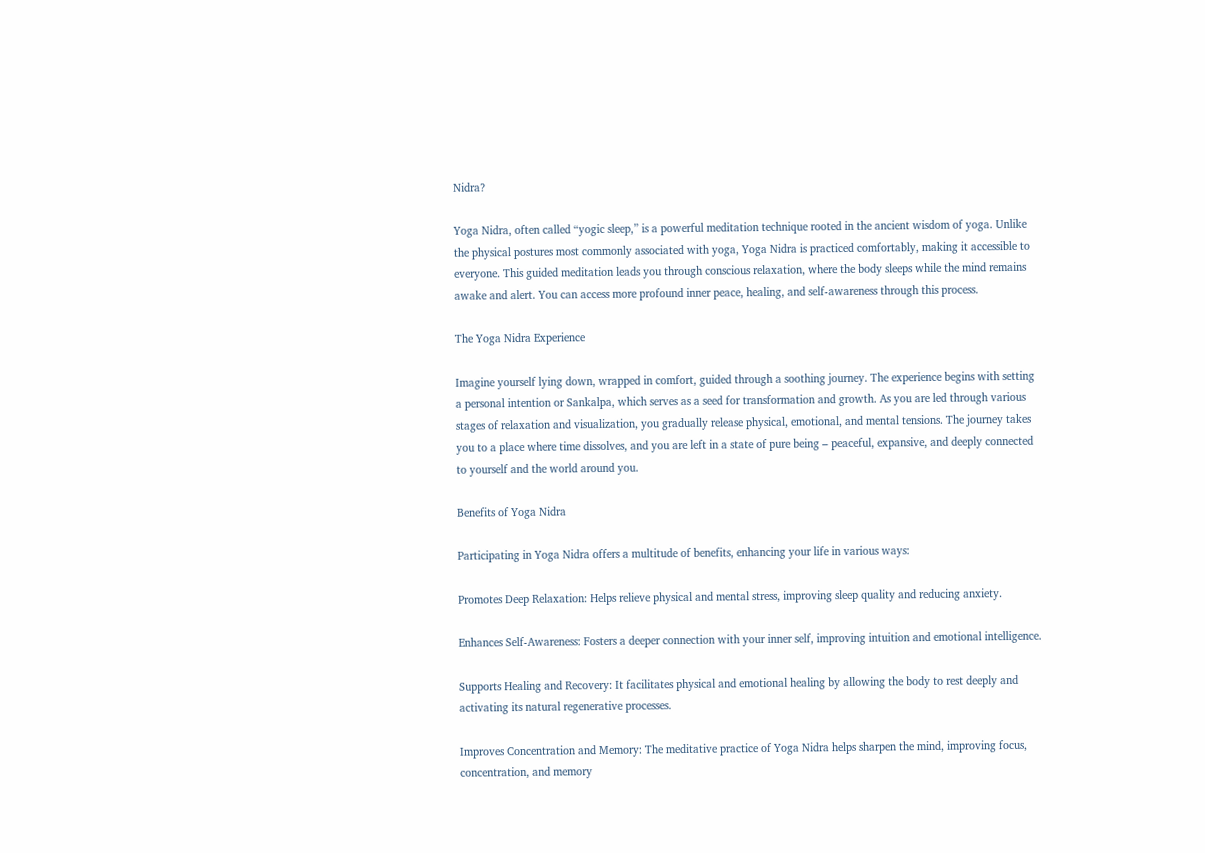Nidra?

Yoga Nidra, often called “yogic sleep,” is a powerful meditation technique rooted in the ancient wisdom of yoga. Unlike the physical postures most commonly associated with yoga, Yoga Nidra is practiced comfortably, making it accessible to everyone. This guided meditation leads you through conscious relaxation, where the body sleeps while the mind remains awake and alert. You can access more profound inner peace, healing, and self-awareness through this process.

The Yoga Nidra Experience

Imagine yourself lying down, wrapped in comfort, guided through a soothing journey. The experience begins with setting a personal intention or Sankalpa, which serves as a seed for transformation and growth. As you are led through various stages of relaxation and visualization, you gradually release physical, emotional, and mental tensions. The journey takes you to a place where time dissolves, and you are left in a state of pure being – peaceful, expansive, and deeply connected to yourself and the world around you.

Benefits of Yoga Nidra

Participating in Yoga Nidra offers a multitude of benefits, enhancing your life in various ways:

Promotes Deep Relaxation: Helps relieve physical and mental stress, improving sleep quality and reducing anxiety.

Enhances Self-Awareness: Fosters a deeper connection with your inner self, improving intuition and emotional intelligence.

Supports Healing and Recovery: It facilitates physical and emotional healing by allowing the body to rest deeply and activating its natural regenerative processes.

Improves Concentration and Memory: The meditative practice of Yoga Nidra helps sharpen the mind, improving focus, concentration, and memory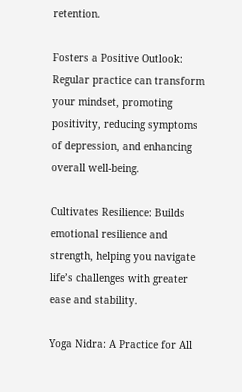retention.

Fosters a Positive Outlook: Regular practice can transform your mindset, promoting positivity, reducing symptoms of depression, and enhancing overall well-being.

Cultivates Resilience: Builds emotional resilience and strength, helping you navigate life’s challenges with greater ease and stability.

Yoga Nidra: A Practice for All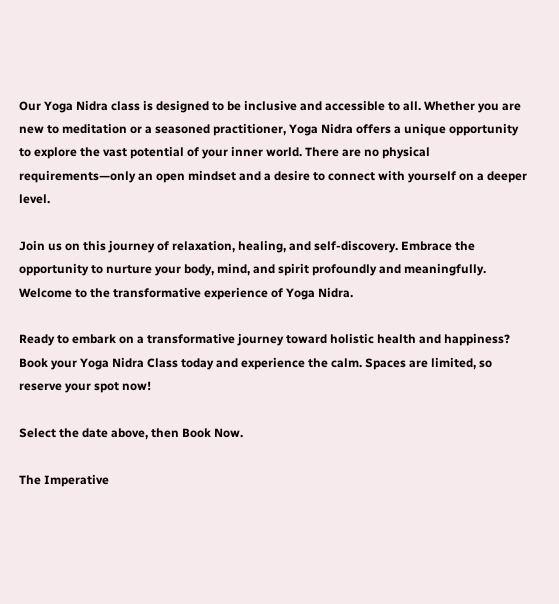Our Yoga Nidra class is designed to be inclusive and accessible to all. Whether you are new to meditation or a seasoned practitioner, Yoga Nidra offers a unique opportunity to explore the vast potential of your inner world. There are no physical requirements—only an open mindset and a desire to connect with yourself on a deeper level.

Join us on this journey of relaxation, healing, and self-discovery. Embrace the opportunity to nurture your body, mind, and spirit profoundly and meaningfully. Welcome to the transformative experience of Yoga Nidra.

Ready to embark on a transformative journey toward holistic health and happiness? Book your Yoga Nidra Class today and experience the calm. Spaces are limited, so reserve your spot now!

Select the date above, then Book Now.

The Imperative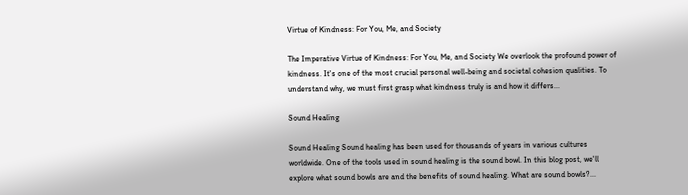Virtue of Kindness: For You, Me, and Society

The Imperative Virtue of Kindness: For You, Me, and Society We overlook the profound power of kindness. It's one of the most crucial personal well-being and societal cohesion qualities. To understand why, we must first grasp what kindness truly is and how it differs...

Sound Healing

Sound Healing Sound healing has been used for thousands of years in various cultures worldwide. One of the tools used in sound healing is the sound bowl. In this blog post, we'll explore what sound bowls are and the benefits of sound healing. What are sound bowls?...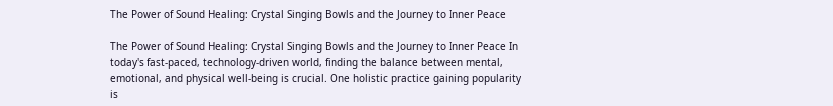The Power of Sound Healing: Crystal Singing Bowls and the Journey to Inner Peace

The Power of Sound Healing: Crystal Singing Bowls and the Journey to Inner Peace In today's fast-paced, technology-driven world, finding the balance between mental, emotional, and physical well-being is crucial. One holistic practice gaining popularity is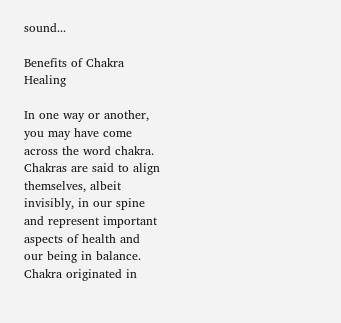sound...

Benefits of Chakra Healing

In one way or another, you may have come across the word chakra. Chakras are said to align themselves, albeit invisibly, in our spine and represent important aspects of health and our being in balance. Chakra originated in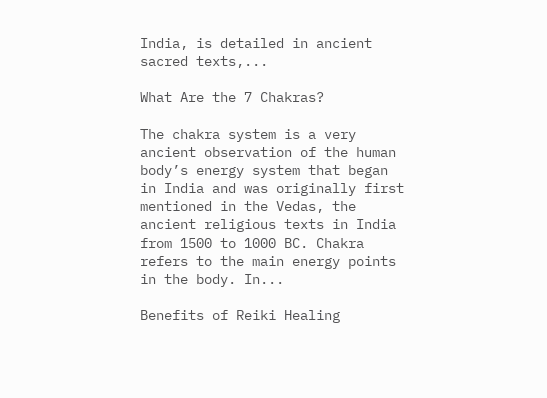India, is detailed in ancient sacred texts,...

What Are the 7 Chakras?

The chakra system is a very ancient observation of the human body’s energy system that began in India and was originally first mentioned in the Vedas, the ancient religious texts in India from 1500 to 1000 BC. Chakra refers to the main energy points in the body. In...

Benefits of Reiki Healing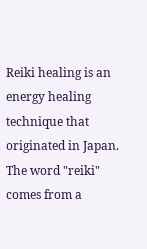Reiki healing is an energy healing technique that originated in Japan. The word "reiki" comes from a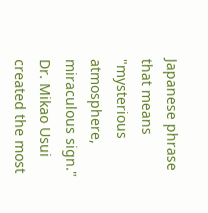Japanese phrase that means "mysterious atmosphere, miraculous sign." Dr. Mikao Usui created the most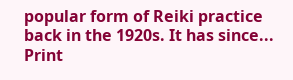popular form of Reiki practice back in the 1920s. It has since...
Print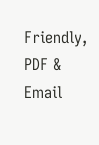Friendly, PDF & Email